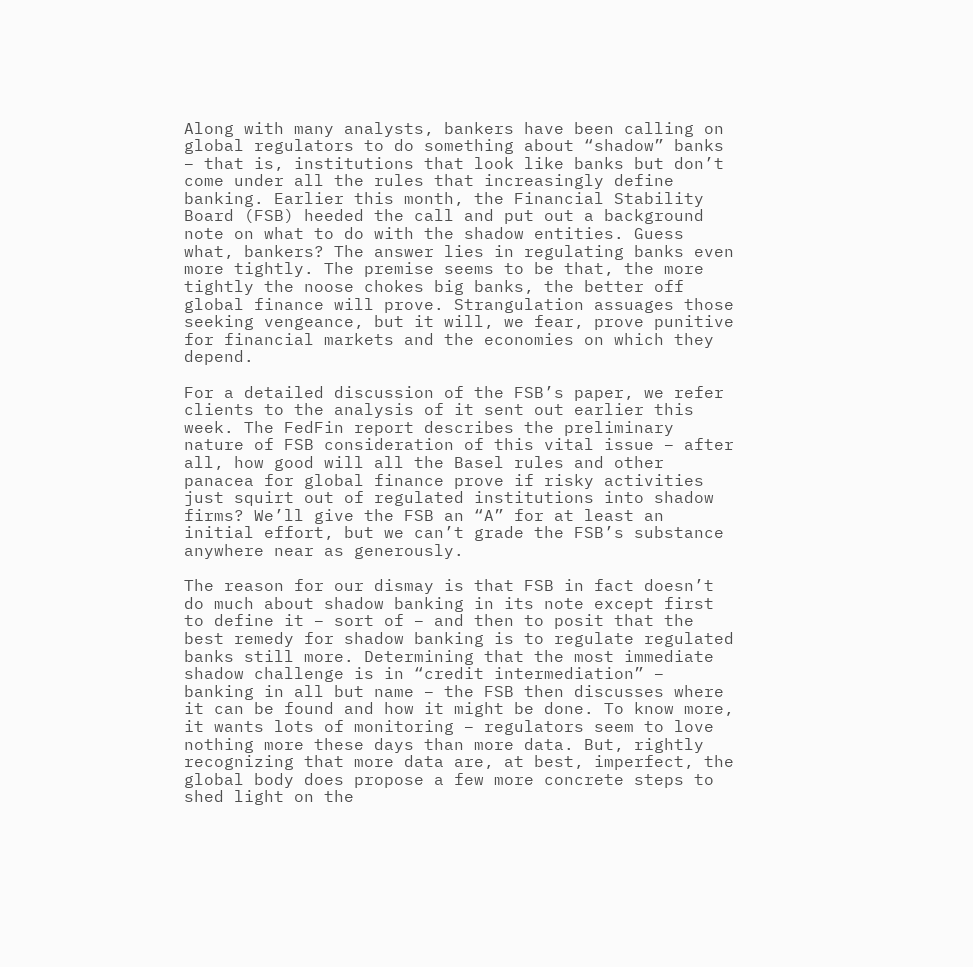Along with many analysts, bankers have been calling on global regulators to do something about “shadow” banks – that is, institutions that look like banks but don’t come under all the rules that increasingly define banking. Earlier this month, the Financial Stability Board (FSB) heeded the call and put out a background note on what to do with the shadow entities. Guess what, bankers? The answer lies in regulating banks even more tightly. The premise seems to be that, the more tightly the noose chokes big banks, the better off global finance will prove. Strangulation assuages those seeking vengeance, but it will, we fear, prove punitive for financial markets and the economies on which they depend.

For a detailed discussion of the FSB’s paper, we refer clients to the analysis of it sent out earlier this week. The FedFin report describes the preliminary nature of FSB consideration of this vital issue – after all, how good will all the Basel rules and other panacea for global finance prove if risky activities just squirt out of regulated institutions into shadow firms? We’ll give the FSB an “A” for at least an initial effort, but we can’t grade the FSB’s substance anywhere near as generously.

The reason for our dismay is that FSB in fact doesn’t do much about shadow banking in its note except first to define it – sort of – and then to posit that the best remedy for shadow banking is to regulate regulated banks still more. Determining that the most immediate shadow challenge is in “credit intermediation” – banking in all but name – the FSB then discusses where it can be found and how it might be done. To know more, it wants lots of monitoring – regulators seem to love nothing more these days than more data. But, rightly recognizing that more data are, at best, imperfect, the global body does propose a few more concrete steps to shed light on the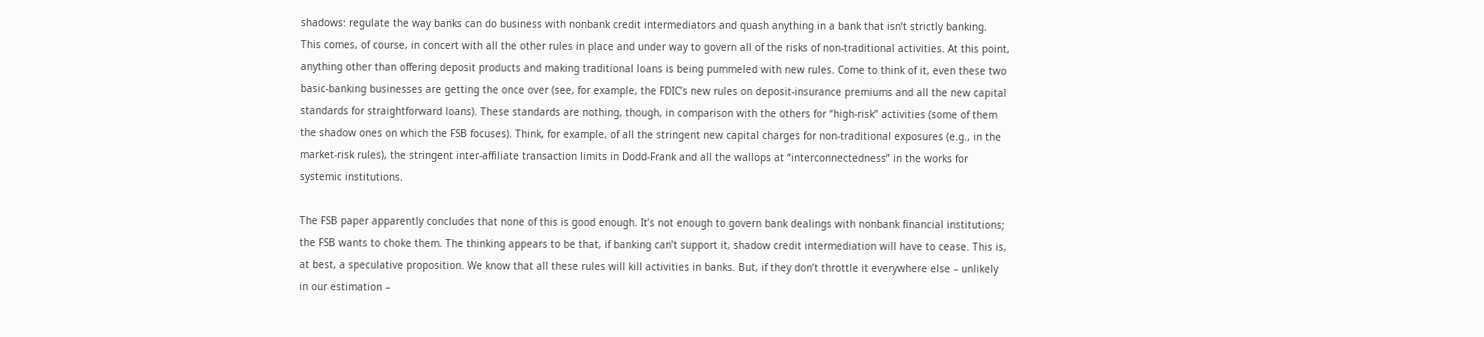shadows: regulate the way banks can do business with nonbank credit intermediators and quash anything in a bank that isn’t strictly banking.  This comes, of course, in concert with all the other rules in place and under way to govern all of the risks of non-traditional activities. At this point, anything other than offering deposit products and making traditional loans is being pummeled with new rules. Come to think of it, even these two basic-banking businesses are getting the once over (see, for example, the FDIC’s new rules on deposit-insurance premiums and all the new capital standards for straightforward loans). These standards are nothing, though, in comparison with the others for “high-risk” activities (some of them the shadow ones on which the FSB focuses). Think, for example, of all the stringent new capital charges for non-traditional exposures (e.g., in the market-risk rules), the stringent inter-affiliate transaction limits in Dodd-Frank and all the wallops at “interconnectedness” in the works for systemic institutions.

The FSB paper apparently concludes that none of this is good enough. It’s not enough to govern bank dealings with nonbank financial institutions; the FSB wants to choke them. The thinking appears to be that, if banking can’t support it, shadow credit intermediation will have to cease. This is, at best, a speculative proposition. We know that all these rules will kill activities in banks. But, if they don’t throttle it everywhere else – unlikely in our estimation –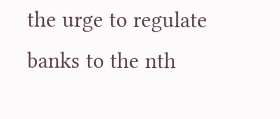the urge to regulate banks to the nth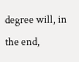degree will, in the end,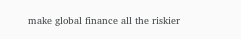make global finance all the riskier